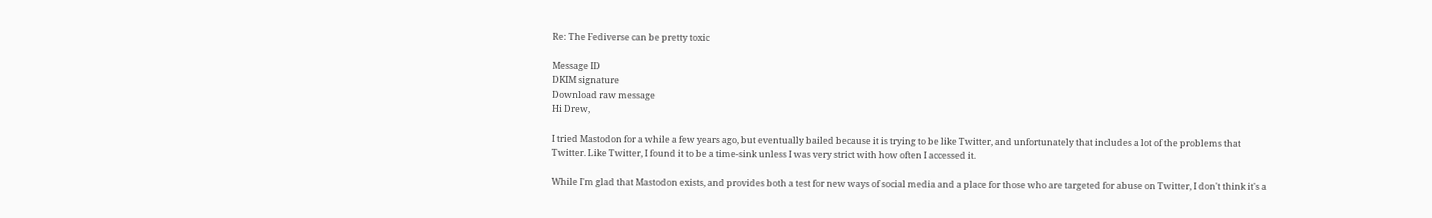Re: The Fediverse can be pretty toxic

Message ID
DKIM signature
Download raw message
Hi Drew,

I tried Mastodon for a while a few years ago, but eventually bailed because it is trying to be like Twitter, and unfortunately that includes a lot of the problems that Twitter. Like Twitter, I found it to be a time-sink unless I was very strict with how often I accessed it.

While I'm glad that Mastodon exists, and provides both a test for new ways of social media and a place for those who are targeted for abuse on Twitter, I don't think it's a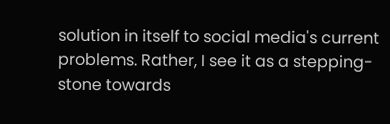solution in itself to social media's current problems. Rather, I see it as a stepping-stone towards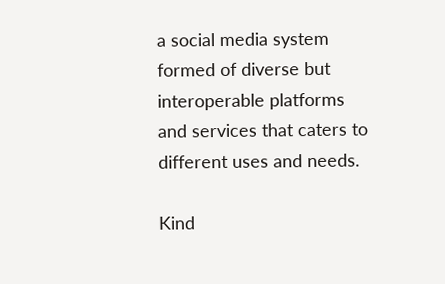a social media system formed of diverse but interoperable platforms and services that caters to different uses and needs.

Kind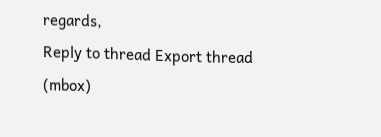regards,
Reply to thread Export thread (mbox)